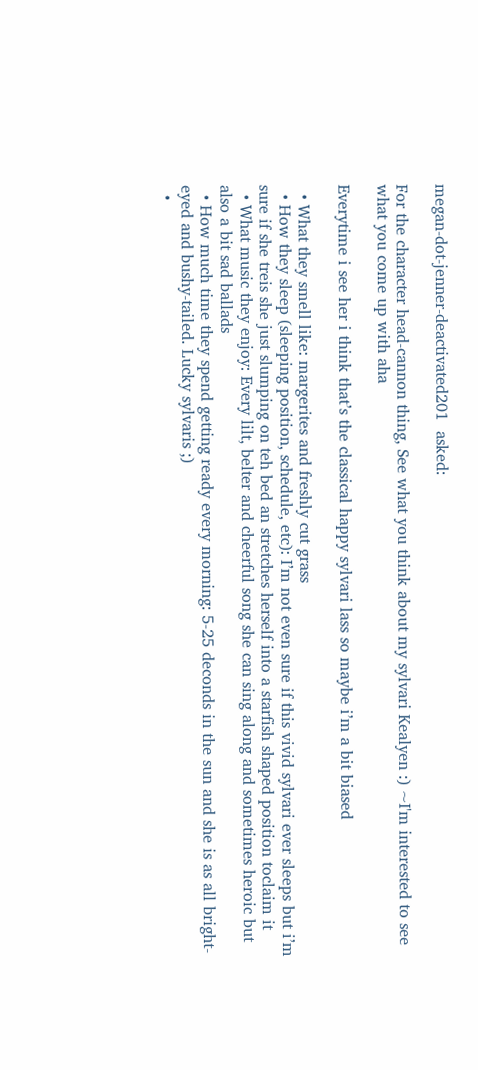megan-dot-jenner-deactivated201  asked:

For the character head-cannon thing, See what you think about my sylvari Kealyen :) ~I'm interested to see what you come up with aha

Everytime i see her i think that’s the classical happy sylvari lass so maybe i’m a bit biased

  • What they smell like: margerites and freshly cut grass
  • How they sleep (sleeping position, schedule, etc): I’m not even sure if this vivid sylvari ever sleeps but i’m sure if she treis she just slumping on teh bed an stretches herself into a starfish shaped position toclaim it
  • What music they enjoy: Every lilt, belter and cheerful song she can sing along and sometimes heroic but also a bit sad ballads
  • How much time they spend getting ready every morning: 5-25 deconds in the sun and she is as all bright-eyed and bushy-tailed. Lucky sylvaris ;)
  •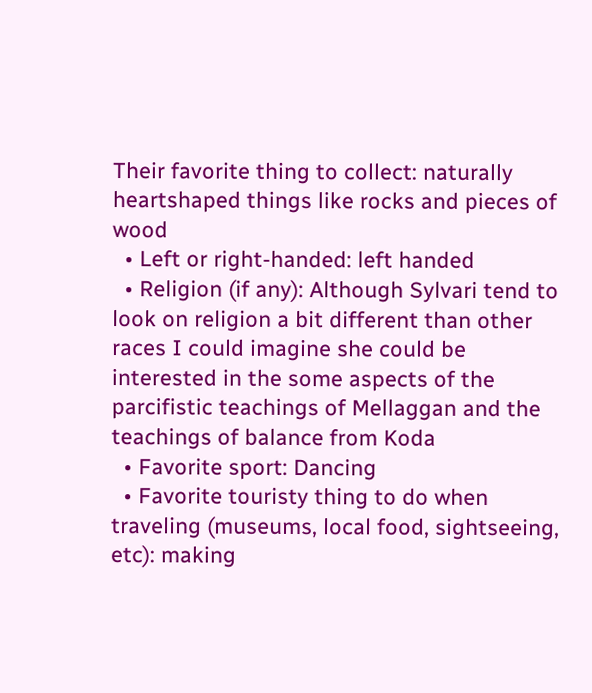Their favorite thing to collect: naturally heartshaped things like rocks and pieces of wood
  • Left or right-handed: left handed
  • Religion (if any): Although Sylvari tend to look on religion a bit different than other races I could imagine she could be interested in the some aspects of the parcifistic teachings of Mellaggan and the teachings of balance from Koda
  • Favorite sport: Dancing
  • Favorite touristy thing to do when traveling (museums, local food, sightseeing, etc): making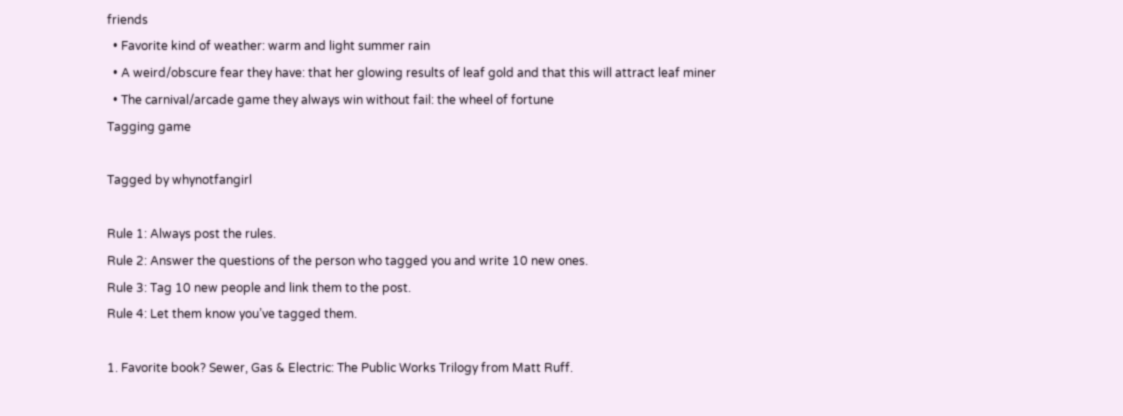friends
  • Favorite kind of weather: warm and light summer rain
  • A weird/obscure fear they have: that her glowing results of leaf gold and that this will attract leaf miner
  • The carnival/arcade game they always win without fail: the wheel of fortune
Tagging game

Tagged by whynotfangirl

Rule 1: Always post the rules.
Rule 2: Answer the questions of the person who tagged you and write 10 new ones.
Rule 3: Tag 10 new people and link them to the post.
Rule 4: Let them know you’ve tagged them.

1. Favorite book? Sewer, Gas & Electric: The Public Works Trilogy from Matt Ruff.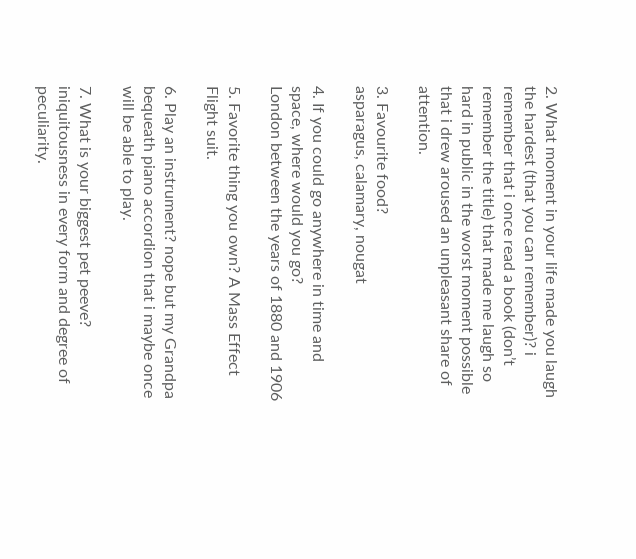2. What moment in your life made you laugh the hardest (that you can remember)? i remember that i once read a book (don’t remember the title) that made me laugh so hard in public in the worst moment possible that i drew aroused an unpleasant share of attention.

3. Favourite food?
asparagus, calamary, nougat

4. If you could go anywhere in time and space, where would you go?
London between the years of 1880 and 1906

5. Favorite thing you own? A Mass Effect Flight suit.

6. Play an instrument? nope but my Grandpa bequeath piano accordion that i maybe once will be able to play.

7. What is your biggest pet peeve? iniquitousness in every form and degree of peculiarity.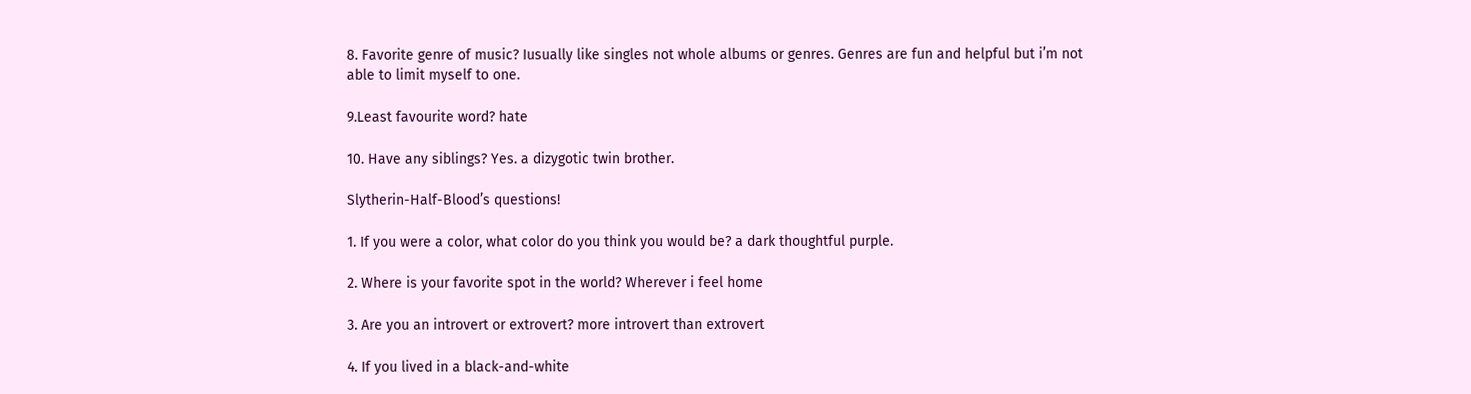8. Favorite genre of music? Iusually like singles not whole albums or genres. Genres are fun and helpful but i’m not able to limit myself to one.

9.Least favourite word? hate

10. Have any siblings? Yes. a dizygotic twin brother.

Slytherin-Half-Blood’s questions!

1. If you were a color, what color do you think you would be? a dark thoughtful purple.

2. Where is your favorite spot in the world? Wherever i feel home

3. Are you an introvert or extrovert? more introvert than extrovert

4. If you lived in a black-and-white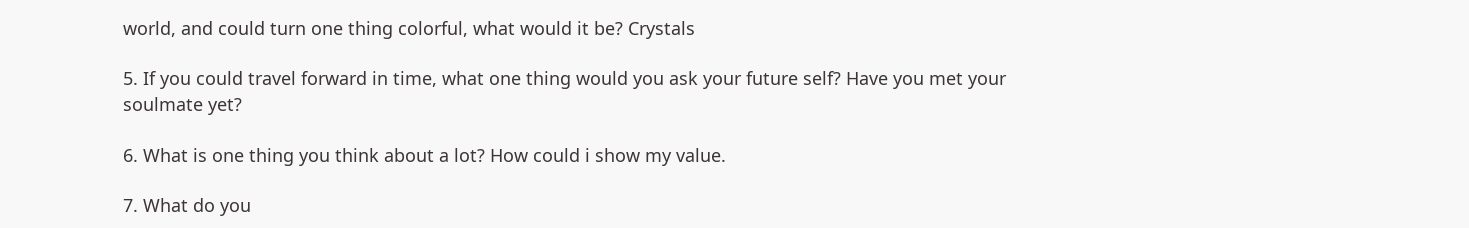world, and could turn one thing colorful, what would it be? Crystals

5. If you could travel forward in time, what one thing would you ask your future self? Have you met your soulmate yet?

6. What is one thing you think about a lot? How could i show my value.

7. What do you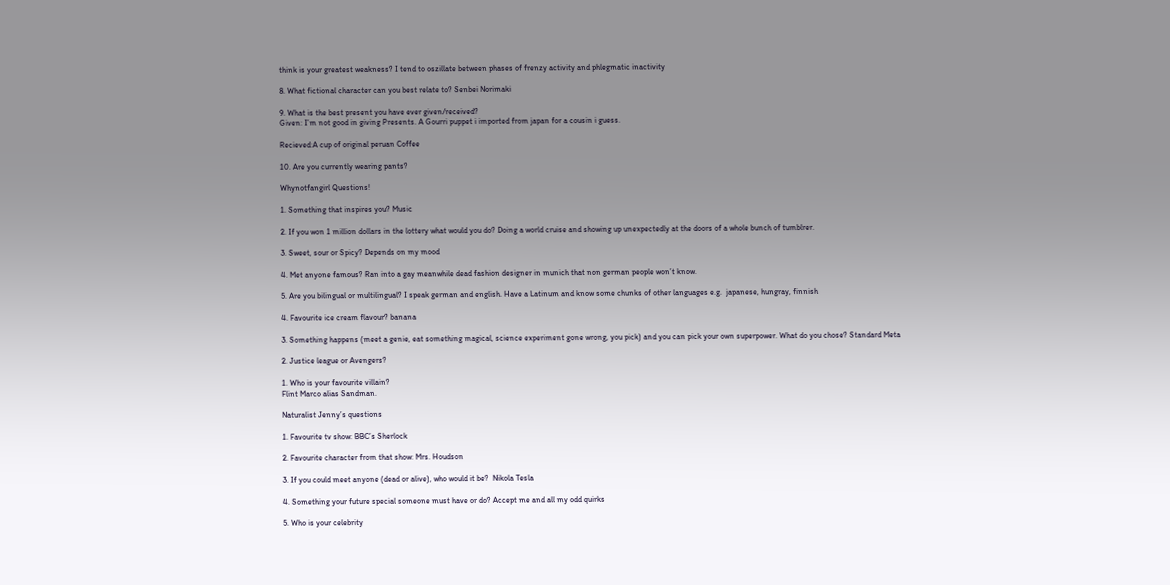think is your greatest weakness? I tend to oszillate between phases of frenzy activity and phlegmatic inactivity

8. What fictional character can you best relate to? Senbei Norimaki

9. What is the best present you have ever given/received?
Given: I’m not good in giving Presents. A Gourri puppet i imported from japan for a cousin i guess.

Recieved:A cup of original peruan Coffee

10. Are you currently wearing pants?

Whynotfangirl Questions!

1. Something that inspires you? Music

2. If you won 1 million dollars in the lottery what would you do? Doing a world cruise and showing up unexpectedly at the doors of a whole bunch of tumblrer.

3. Sweet, sour or Spicy? Depends on my mood

4. Met anyone famous? Ran into a gay meanwhile dead fashion designer in munich that non german people won’t know.

5. Are you bilingual or multilingual? I speak german and english. Have a Latinum and know some chunks of other languages e.g.  japanese, hungray, finnish

4. Favourite ice cream flavour? banana

3. Something happens (meet a genie, eat something magical, science experiment gone wrong, you pick) and you can pick your own superpower. What do you chose? Standard Meta

2. Justice league or Avengers?

1. Who is your favourite villain?
Flint Marco alias Sandman.

Naturalist Jenny’s questions

1. Favourite tv show: BBC’s Sherlock

2. Favourite character from that show: Mrs. Houdson

3. If you could meet anyone (dead or alive), who would it be?  Nikola Tesla

4. Something your future special someone must have or do? Accept me and all my odd quirks

5. Who is your celebrity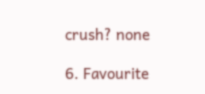crush? none

6. Favourite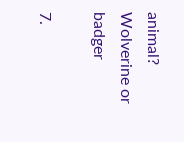animal? Wolverine or badger

7.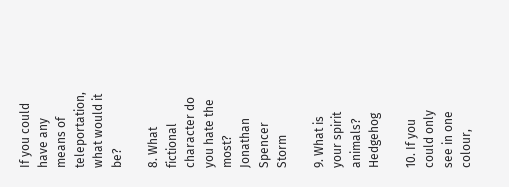If you could have any means of teleportation, what would it be?

8. What fictional character do you hate the most? Jonathan Spencer Storm

9. What is your spirit animals? Hedgehog

10. If you could only see in one colour,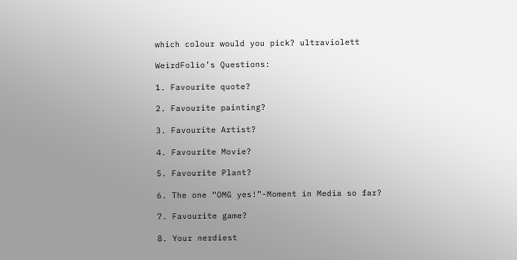which colour would you pick? ultraviolett

WeirdFolio’s Questions:

1. Favourite quote?

2. Favourite painting?

3. Favourite Artist?

4. Favourite Movie?

5. Favourite Plant?

6. The one “OMG yes!”-Moment in Media so far?

7. Favourite game?

8. Your nerdiest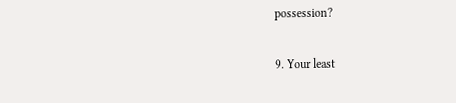possession?

9. Your least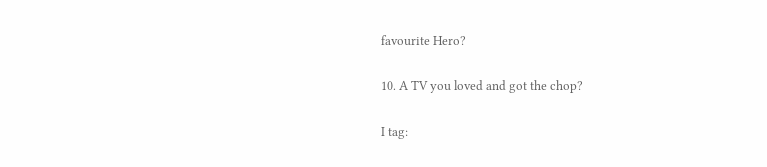favourite Hero?

10. A TV you loved and got the chop?

I tag: